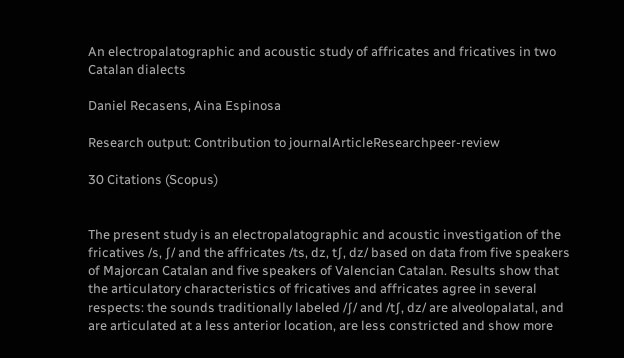An electropalatographic and acoustic study of affricates and fricatives in two Catalan dialects

Daniel Recasens, Aina Espinosa

Research output: Contribution to journalArticleResearchpeer-review

30 Citations (Scopus)


The present study is an electropalatographic and acoustic investigation of the fricatives /s, ∫/ and the affricates /ts, dz, t∫, dz/ based on data from five speakers of Majorcan Catalan and five speakers of Valencian Catalan. Results show that the articulatory characteristics of fricatives and affricates agree in several respects: the sounds traditionally labeled /∫/ and /t∫, dz/ are alveolopalatal, and are articulated at a less anterior location, are less constricted and show more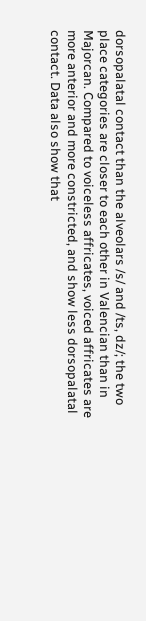dorsopalatal contact than the alveolars /s/ and /ts, dz/; the two place categories are closer to each other in Valencian than in Majorcan. Compared to voiceless affricates, voiced affricates are more anterior and more constricted, and show less dorsopalatal contact. Data also show that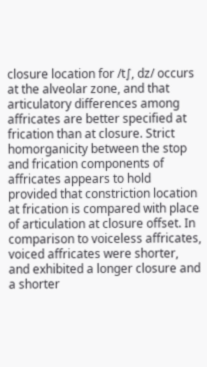closure location for /t∫, dz/ occurs at the alveolar zone, and that articulatory differences among affricates are better specified at frication than at closure. Strict homorganicity between the stop and frication components of affricates appears to hold provided that constriction location at frication is compared with place of articulation at closure offset. In comparison to voiceless affricates, voiced affricates were shorter, and exhibited a longer closure and a shorter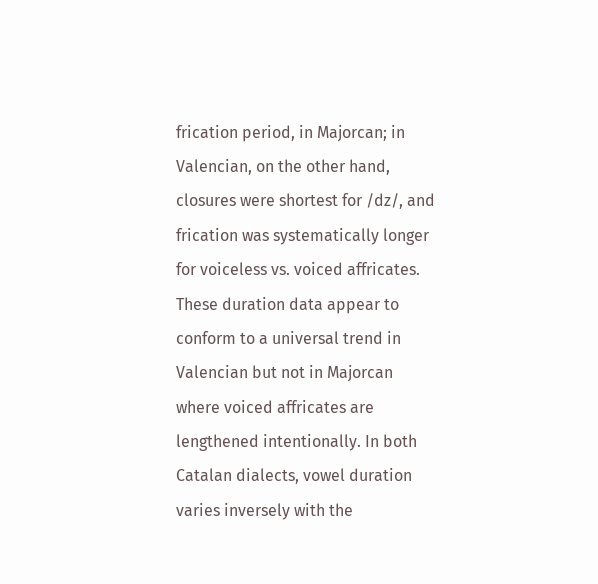frication period, in Majorcan; in Valencian, on the other hand, closures were shortest for /dz/, and frication was systematically longer for voiceless vs. voiced affricates. These duration data appear to conform to a universal trend in Valencian but not in Majorcan where voiced affricates are lengthened intentionally. In both Catalan dialects, vowel duration varies inversely with the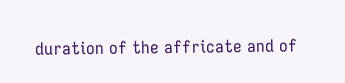duration of the affricate and of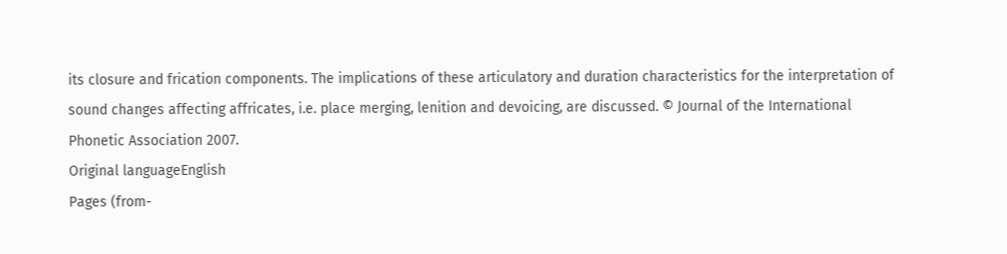its closure and frication components. The implications of these articulatory and duration characteristics for the interpretation of sound changes affecting affricates, i.e. place merging, lenition and devoicing, are discussed. © Journal of the International Phonetic Association 2007.
Original languageEnglish
Pages (from-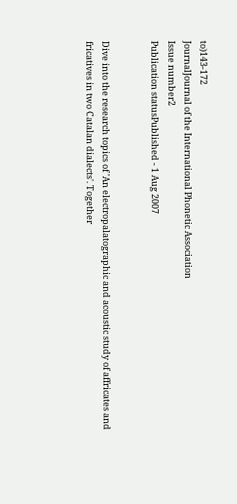to)143-172
JournalJournal of the International Phonetic Association
Issue number2
Publication statusPublished - 1 Aug 2007


Dive into the research topics of 'An electropalatographic and acoustic study of affricates and fricatives in two Catalan dialects'. Together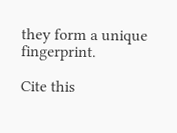they form a unique fingerprint.

Cite this